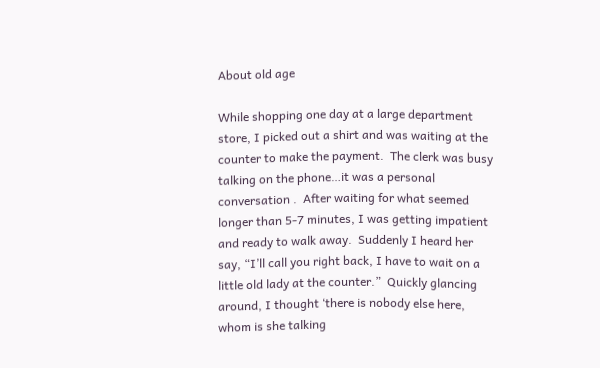About old age

While shopping one day at a large department store, I picked out a shirt and was waiting at the counter to make the payment.  The clerk was busy talking on the phone…it was a personal conversation .  After waiting for what seemed longer than 5-7 minutes, I was getting impatient  and ready to walk away.  Suddenly I heard her say, “I’ll call you right back, I have to wait on a little old lady at the counter.”  Quickly glancing around, I thought ‘there is nobody else here, whom is she talking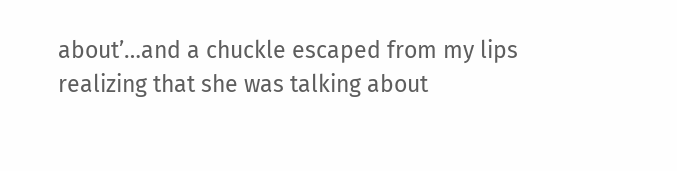about’…and a chuckle escaped from my lips realizing that she was talking about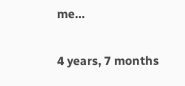me…

4 years, 7 months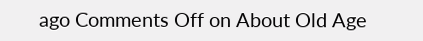ago Comments Off on About Old Age